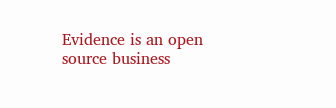Evidence is an open source business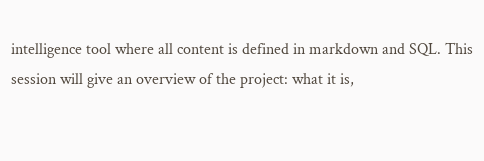intelligence tool where all content is defined in markdown and SQL. This session will give an overview of the project: what it is,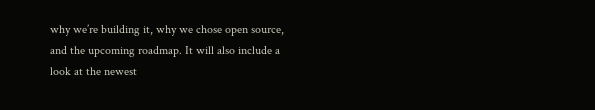why we’re building it, why we chose open source, and the upcoming roadmap. It will also include a look at the newest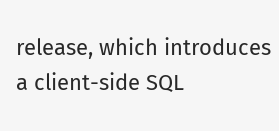release, which introduces a client-side SQL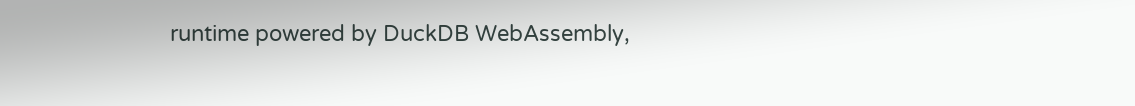runtime powered by DuckDB WebAssembly,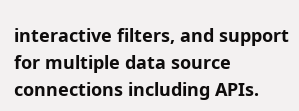interactive filters, and support for multiple data source connections including APIs.